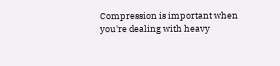Compression is important when you're dealing with heavy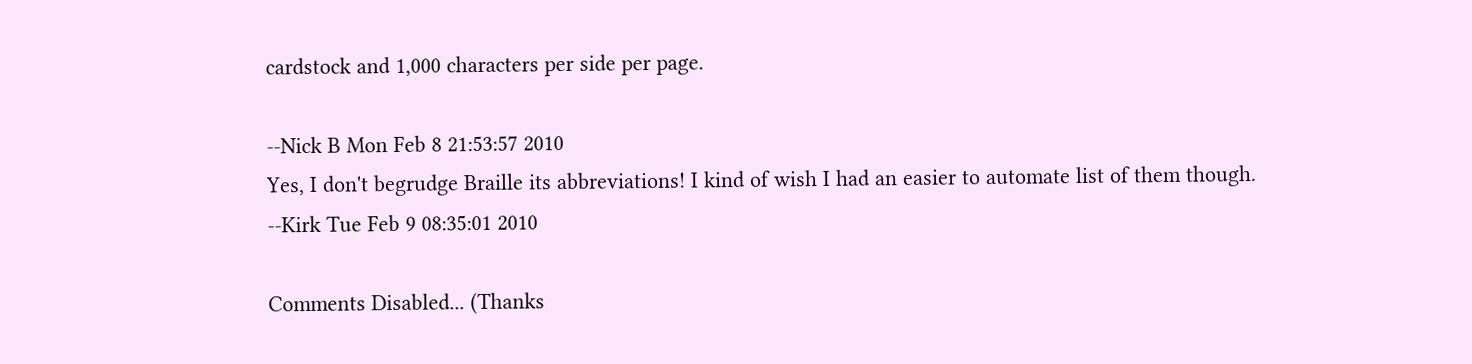cardstock and 1,000 characters per side per page.

--Nick B Mon Feb 8 21:53:57 2010
Yes, I don't begrudge Braille its abbreviations! I kind of wish I had an easier to automate list of them though.
--Kirk Tue Feb 9 08:35:01 2010

Comments Disabled... (Thanks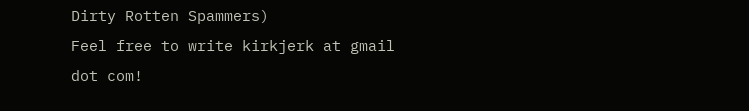Dirty Rotten Spammers)
Feel free to write kirkjerk at gmail dot com!